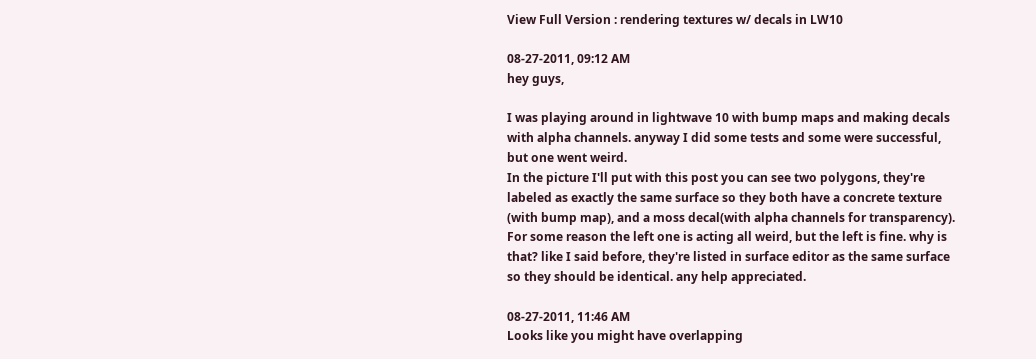View Full Version : rendering textures w/ decals in LW10

08-27-2011, 09:12 AM
hey guys,

I was playing around in lightwave 10 with bump maps and making decals with alpha channels. anyway I did some tests and some were successful, but one went weird.
In the picture I'll put with this post you can see two polygons, they're labeled as exactly the same surface so they both have a concrete texture (with bump map), and a moss decal(with alpha channels for transparency).
For some reason the left one is acting all weird, but the left is fine. why is that? like I said before, they're listed in surface editor as the same surface so they should be identical. any help appreciated.

08-27-2011, 11:46 AM
Looks like you might have overlapping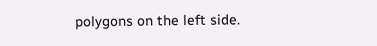polygons on the left side.